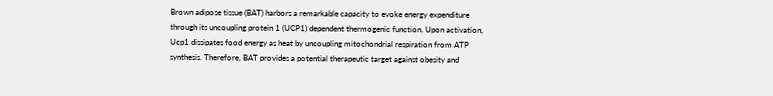Brown adipose tissue (BAT) harbors a remarkable capacity to evoke energy expenditure through its uncoupling protein 1 (UCP1) dependent thermogenic function. Upon activation, Ucp1 dissipates food energy as heat by uncoupling mitochondrial respiration from ATP synthesis. Therefore, BAT provides a potential therapeutic target against obesity and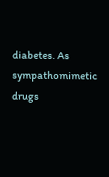diabetes. As sympathomimetic drugs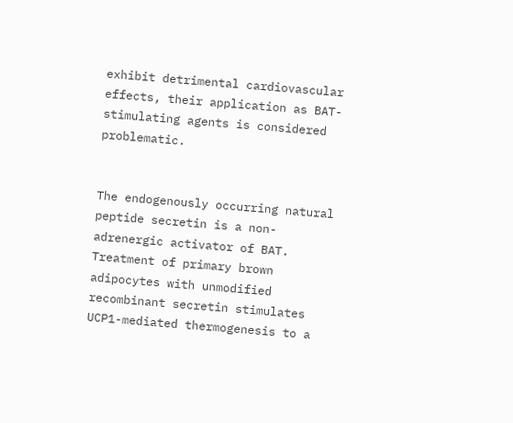exhibit detrimental cardiovascular effects, their application as BAT-stimulating agents is considered problematic.


The endogenously occurring natural peptide secretin is a non-adrenergic activator of BAT. Treatment of primary brown adipocytes with unmodified recombinant secretin stimulates UCP1-mediated thermogenesis to a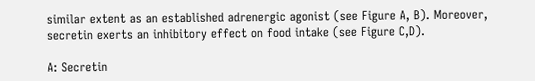similar extent as an established adrenergic agonist (see Figure A, B). Moreover, secretin exerts an inhibitory effect on food intake (see Figure C,D).

A: Secretin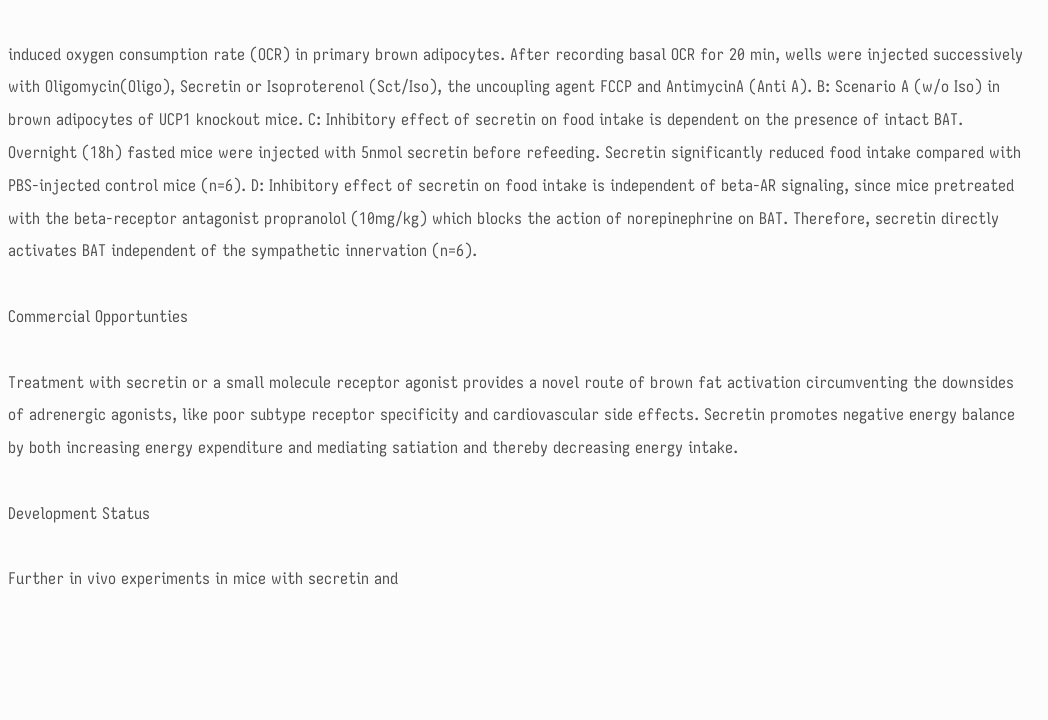induced oxygen consumption rate (OCR) in primary brown adipocytes. After recording basal OCR for 20 min, wells were injected successively with Oligomycin(Oligo), Secretin or Isoproterenol (Sct/Iso), the uncoupling agent FCCP and AntimycinA (Anti A). B: Scenario A (w/o Iso) in brown adipocytes of UCP1 knockout mice. C: Inhibitory effect of secretin on food intake is dependent on the presence of intact BAT. Overnight (18h) fasted mice were injected with 5nmol secretin before refeeding. Secretin significantly reduced food intake compared with PBS-injected control mice (n=6). D: Inhibitory effect of secretin on food intake is independent of beta-AR signaling, since mice pretreated with the beta-receptor antagonist propranolol (10mg/kg) which blocks the action of norepinephrine on BAT. Therefore, secretin directly activates BAT independent of the sympathetic innervation (n=6).

Commercial Opportunties

Treatment with secretin or a small molecule receptor agonist provides a novel route of brown fat activation circumventing the downsides of adrenergic agonists, like poor subtype receptor specificity and cardiovascular side effects. Secretin promotes negative energy balance by both increasing energy expenditure and mediating satiation and thereby decreasing energy intake.

Development Status

Further in vivo experiments in mice with secretin and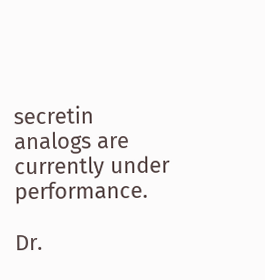secretin analogs are currently under performance.

Dr.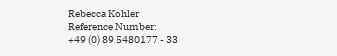Rebecca Kohler
Reference Number:
+49 (0) 89 5480177 - 33